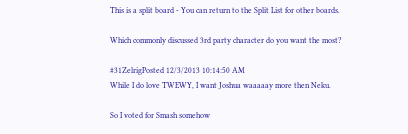This is a split board - You can return to the Split List for other boards.

Which commonly discussed 3rd party character do you want the most?

#31ZelrigPosted 12/3/2013 10:14:50 AM
While I do love TWEWY, I want Joshua waaaaay more then Neku.

So I voted for Smash somehow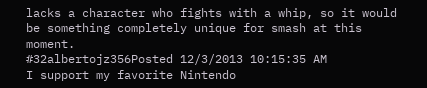lacks a character who fights with a whip, so it would be something completely unique for smash at this moment.
#32albertojz356Posted 12/3/2013 10:15:35 AM
I support my favorite Nintendo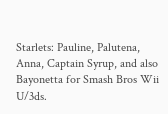Starlets: Pauline, Palutena, Anna, Captain Syrup, and also Bayonetta for Smash Bros Wii U/3ds.